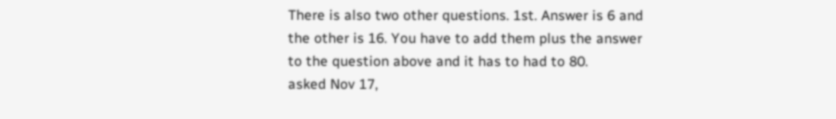There is also two other questions. 1st. Answer is 6 and the other is 16. You have to add them plus the answer to the question above and it has to had to 80.
asked Nov 17,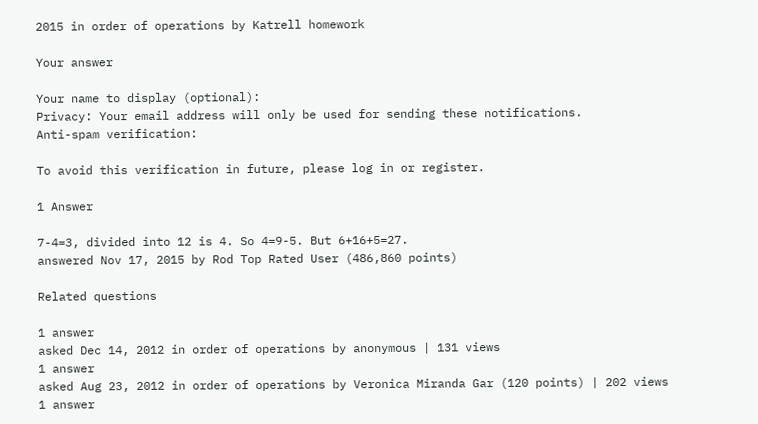2015 in order of operations by Katrell homework

Your answer

Your name to display (optional):
Privacy: Your email address will only be used for sending these notifications.
Anti-spam verification:

To avoid this verification in future, please log in or register.

1 Answer

7-4=3, divided into 12 is 4. So 4=9-5. But 6+16+5=27.
answered Nov 17, 2015 by Rod Top Rated User (486,860 points)

Related questions

1 answer
asked Dec 14, 2012 in order of operations by anonymous | 131 views
1 answer
asked Aug 23, 2012 in order of operations by Veronica Miranda Gar (120 points) | 202 views
1 answer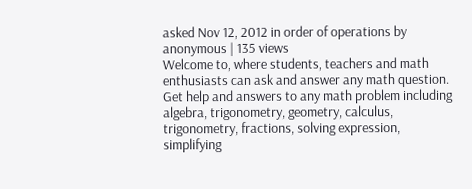asked Nov 12, 2012 in order of operations by anonymous | 135 views
Welcome to, where students, teachers and math enthusiasts can ask and answer any math question. Get help and answers to any math problem including algebra, trigonometry, geometry, calculus, trigonometry, fractions, solving expression, simplifying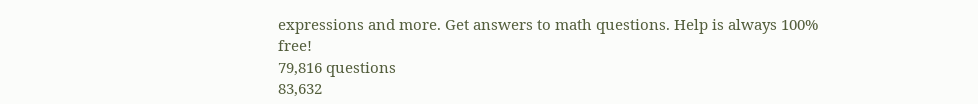expressions and more. Get answers to math questions. Help is always 100% free!
79,816 questions
83,632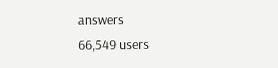answers
66,549 users